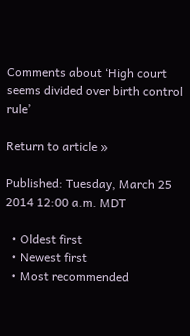Comments about ‘High court seems divided over birth control rule’

Return to article »

Published: Tuesday, March 25 2014 12:00 a.m. MDT

  • Oldest first
  • Newest first
  • Most recommended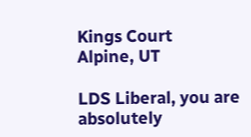Kings Court
Alpine, UT

LDS Liberal, you are absolutely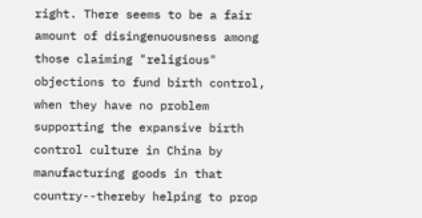right. There seems to be a fair amount of disingenuousness among those claiming "religious" objections to fund birth control, when they have no problem supporting the expansive birth control culture in China by manufacturing goods in that country--thereby helping to prop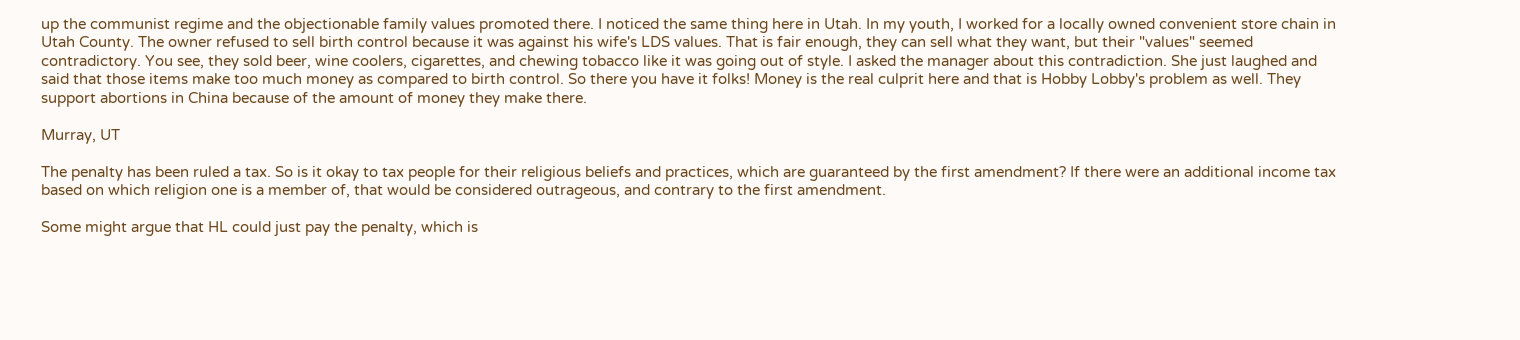up the communist regime and the objectionable family values promoted there. I noticed the same thing here in Utah. In my youth, I worked for a locally owned convenient store chain in Utah County. The owner refused to sell birth control because it was against his wife's LDS values. That is fair enough, they can sell what they want, but their "values" seemed contradictory. You see, they sold beer, wine coolers, cigarettes, and chewing tobacco like it was going out of style. I asked the manager about this contradiction. She just laughed and said that those items make too much money as compared to birth control. So there you have it folks! Money is the real culprit here and that is Hobby Lobby's problem as well. They support abortions in China because of the amount of money they make there.

Murray, UT

The penalty has been ruled a tax. So is it okay to tax people for their religious beliefs and practices, which are guaranteed by the first amendment? If there were an additional income tax based on which religion one is a member of, that would be considered outrageous, and contrary to the first amendment.

Some might argue that HL could just pay the penalty, which is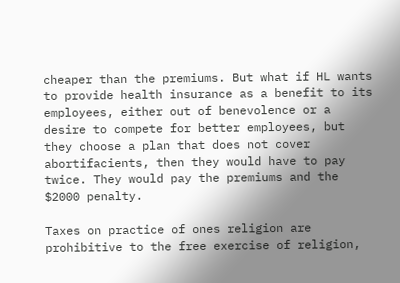cheaper than the premiums. But what if HL wants to provide health insurance as a benefit to its employees, either out of benevolence or a desire to compete for better employees, but they choose a plan that does not cover abortifacients, then they would have to pay twice. They would pay the premiums and the $2000 penalty.

Taxes on practice of ones religion are prohibitive to the free exercise of religion,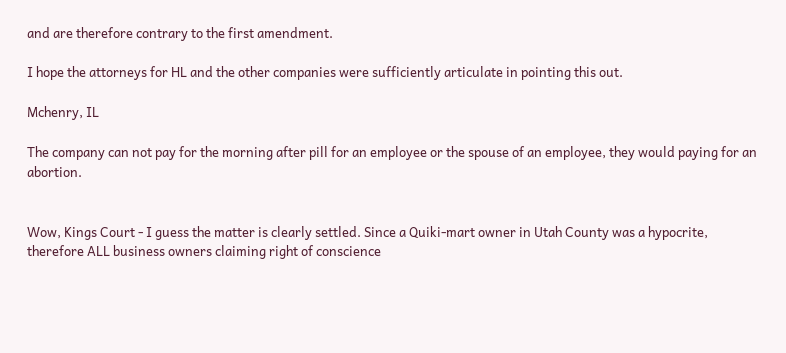and are therefore contrary to the first amendment.

I hope the attorneys for HL and the other companies were sufficiently articulate in pointing this out.

Mchenry, IL

The company can not pay for the morning after pill for an employee or the spouse of an employee, they would paying for an abortion.


Wow, Kings Court - I guess the matter is clearly settled. Since a Quiki-mart owner in Utah County was a hypocrite, therefore ALL business owners claiming right of conscience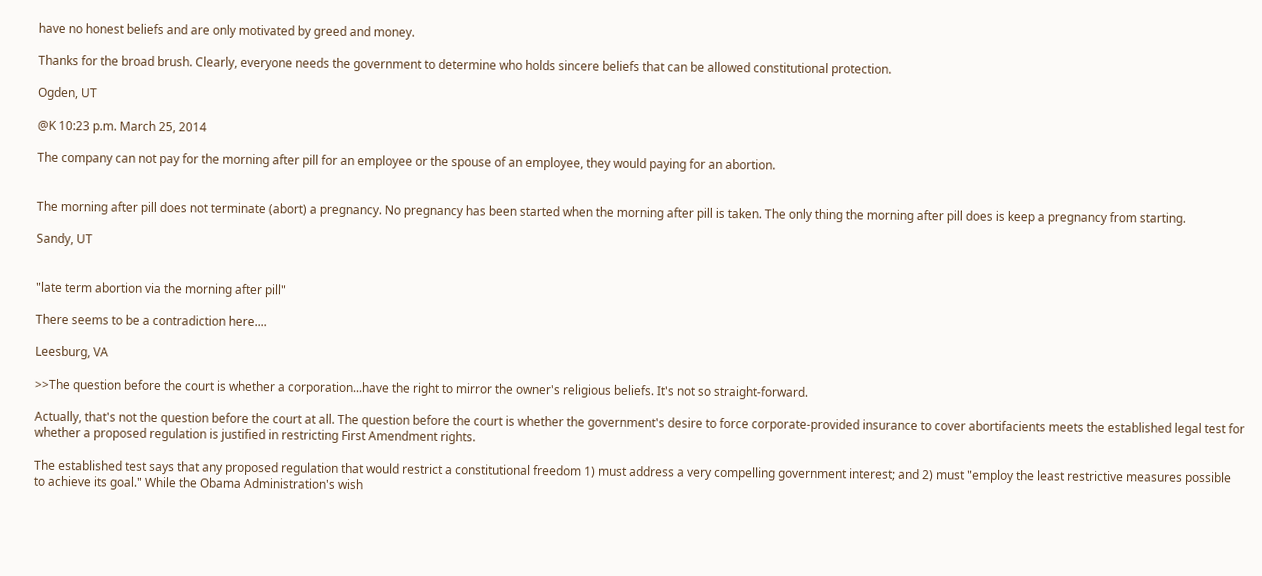have no honest beliefs and are only motivated by greed and money.

Thanks for the broad brush. Clearly, everyone needs the government to determine who holds sincere beliefs that can be allowed constitutional protection.

Ogden, UT

@K 10:23 p.m. March 25, 2014

The company can not pay for the morning after pill for an employee or the spouse of an employee, they would paying for an abortion.


The morning after pill does not terminate (abort) a pregnancy. No pregnancy has been started when the morning after pill is taken. The only thing the morning after pill does is keep a pregnancy from starting.

Sandy, UT


"late term abortion via the morning after pill"

There seems to be a contradiction here....

Leesburg, VA

>>The question before the court is whether a corporation...have the right to mirror the owner's religious beliefs. It's not so straight-forward.

Actually, that's not the question before the court at all. The question before the court is whether the government's desire to force corporate-provided insurance to cover abortifacients meets the established legal test for whether a proposed regulation is justified in restricting First Amendment rights.

The established test says that any proposed regulation that would restrict a constitutional freedom 1) must address a very compelling government interest; and 2) must "employ the least restrictive measures possible to achieve its goal." While the Obama Administration's wish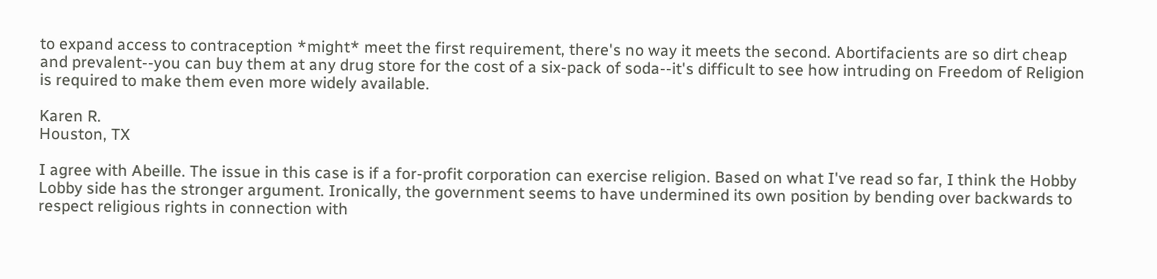to expand access to contraception *might* meet the first requirement, there's no way it meets the second. Abortifacients are so dirt cheap and prevalent--you can buy them at any drug store for the cost of a six-pack of soda--it's difficult to see how intruding on Freedom of Religion is required to make them even more widely available.

Karen R.
Houston, TX

I agree with Abeille. The issue in this case is if a for-profit corporation can exercise religion. Based on what I've read so far, I think the Hobby Lobby side has the stronger argument. Ironically, the government seems to have undermined its own position by bending over backwards to respect religious rights in connection with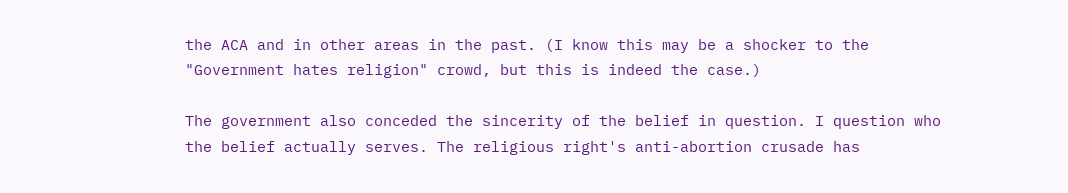the ACA and in other areas in the past. (I know this may be a shocker to the "Government hates religion" crowd, but this is indeed the case.)

The government also conceded the sincerity of the belief in question. I question who the belief actually serves. The religious right's anti-abortion crusade has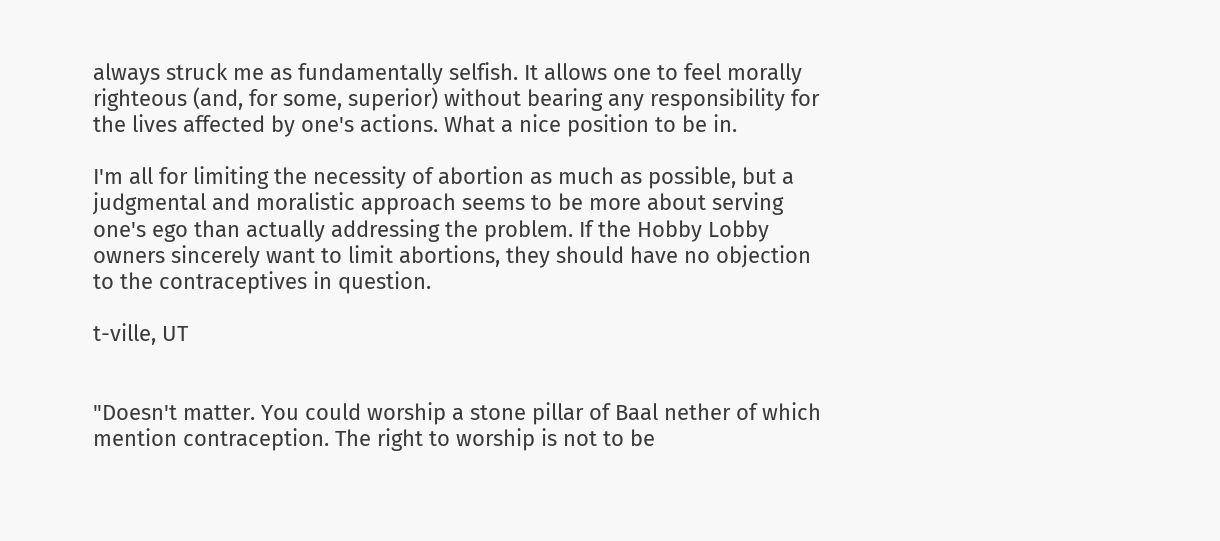always struck me as fundamentally selfish. It allows one to feel morally righteous (and, for some, superior) without bearing any responsibility for the lives affected by one's actions. What a nice position to be in.

I'm all for limiting the necessity of abortion as much as possible, but a judgmental and moralistic approach seems to be more about serving one's ego than actually addressing the problem. If the Hobby Lobby owners sincerely want to limit abortions, they should have no objection to the contraceptives in question.

t-ville, UT


"Doesn't matter. You could worship a stone pillar of Baal nether of which mention contraception. The right to worship is not to be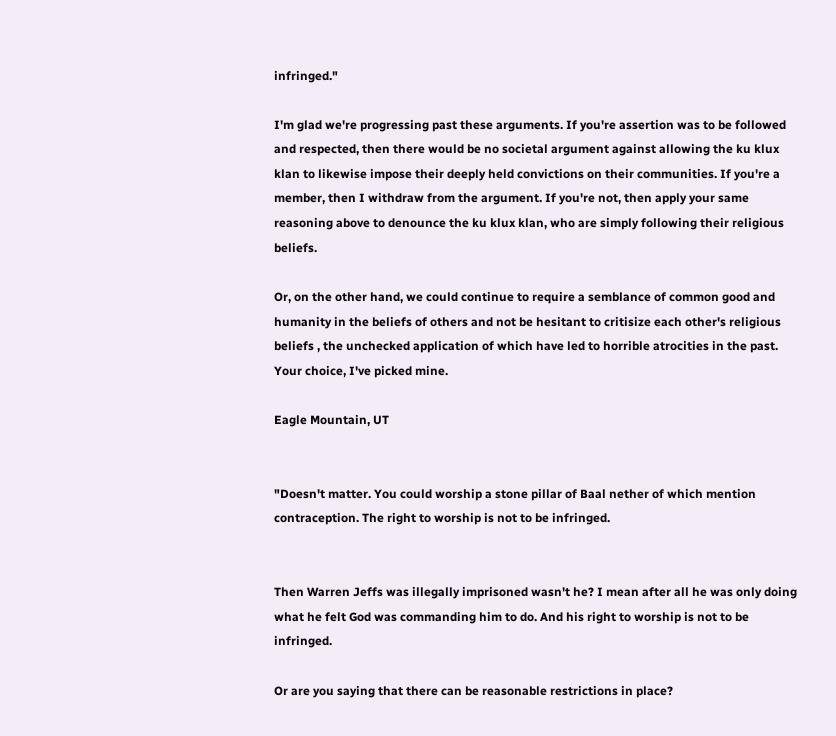infringed."

I'm glad we're progressing past these arguments. If you're assertion was to be followed and respected, then there would be no societal argument against allowing the ku klux klan to likewise impose their deeply held convictions on their communities. If you're a member, then I withdraw from the argument. If you're not, then apply your same reasoning above to denounce the ku klux klan, who are simply following their religious beliefs.

Or, on the other hand, we could continue to require a semblance of common good and humanity in the beliefs of others and not be hesitant to critisize each other's religious beliefs , the unchecked application of which have led to horrible atrocities in the past. Your choice, I've picked mine.

Eagle Mountain, UT


"Doesn't matter. You could worship a stone pillar of Baal nether of which mention contraception. The right to worship is not to be infringed.


Then Warren Jeffs was illegally imprisoned wasn't he? I mean after all he was only doing what he felt God was commanding him to do. And his right to worship is not to be infringed.

Or are you saying that there can be reasonable restrictions in place?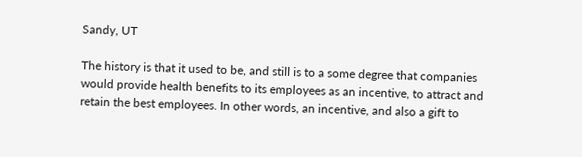Sandy, UT

The history is that it used to be, and still is to a some degree that companies would provide health benefits to its employees as an incentive, to attract and retain the best employees. In other words, an incentive, and also a gift to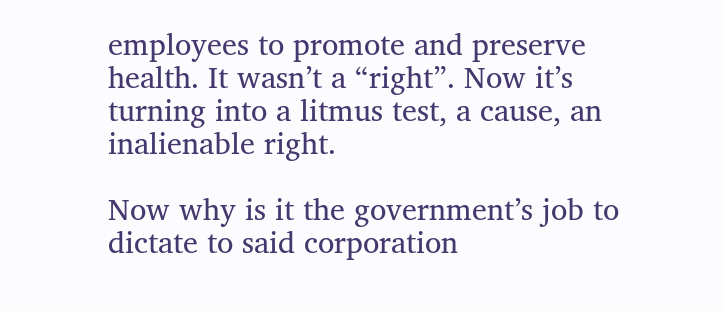employees to promote and preserve health. It wasn’t a “right”. Now it’s turning into a litmus test, a cause, an inalienable right.

Now why is it the government’s job to dictate to said corporation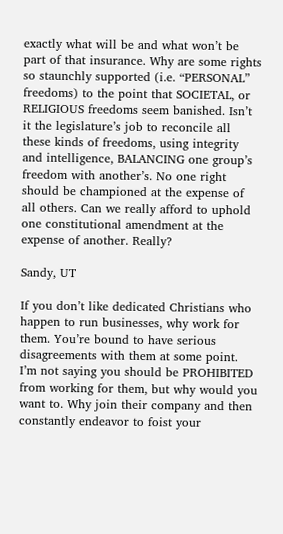exactly what will be and what won’t be part of that insurance. Why are some rights so staunchly supported (i.e. “PERSONAL” freedoms) to the point that SOCIETAL, or RELIGIOUS freedoms seem banished. Isn’t it the legislature’s job to reconcile all these kinds of freedoms, using integrity and intelligence, BALANCING one group’s freedom with another’s. No one right should be championed at the expense of all others. Can we really afford to uphold one constitutional amendment at the expense of another. Really?

Sandy, UT

If you don’t like dedicated Christians who happen to run businesses, why work for them. You’re bound to have serious disagreements with them at some point. I’m not saying you should be PROHIBITED from working for them, but why would you want to. Why join their company and then constantly endeavor to foist your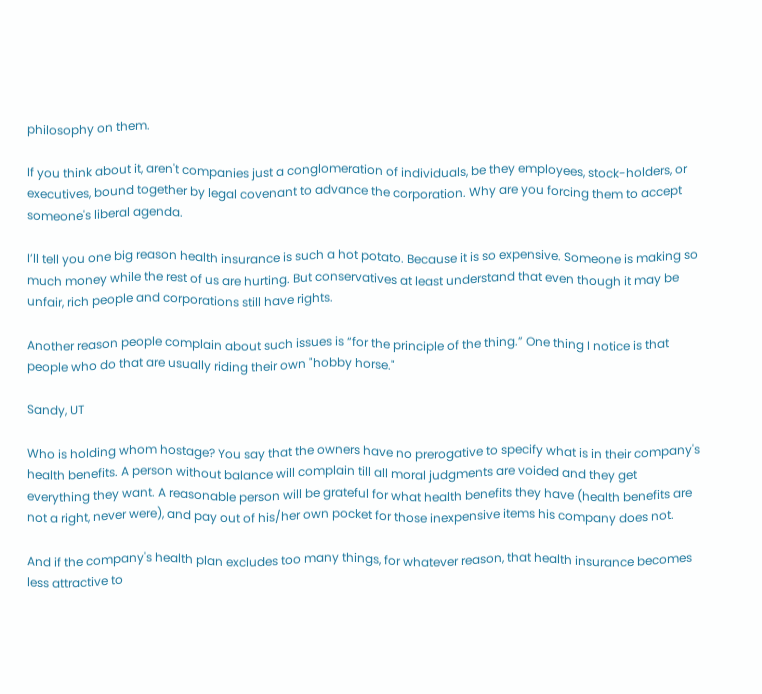philosophy on them.

If you think about it, aren't companies just a conglomeration of individuals, be they employees, stock-holders, or executives, bound together by legal covenant to advance the corporation. Why are you forcing them to accept someone's liberal agenda.

I’ll tell you one big reason health insurance is such a hot potato. Because it is so expensive. Someone is making so much money while the rest of us are hurting. But conservatives at least understand that even though it may be unfair, rich people and corporations still have rights.

Another reason people complain about such issues is “for the principle of the thing.” One thing I notice is that people who do that are usually riding their own "hobby horse."

Sandy, UT

Who is holding whom hostage? You say that the owners have no prerogative to specify what is in their company's health benefits. A person without balance will complain till all moral judgments are voided and they get everything they want. A reasonable person will be grateful for what health benefits they have (health benefits are not a right, never were), and pay out of his/her own pocket for those inexpensive items his company does not.

And if the company's health plan excludes too many things, for whatever reason, that health insurance becomes less attractive to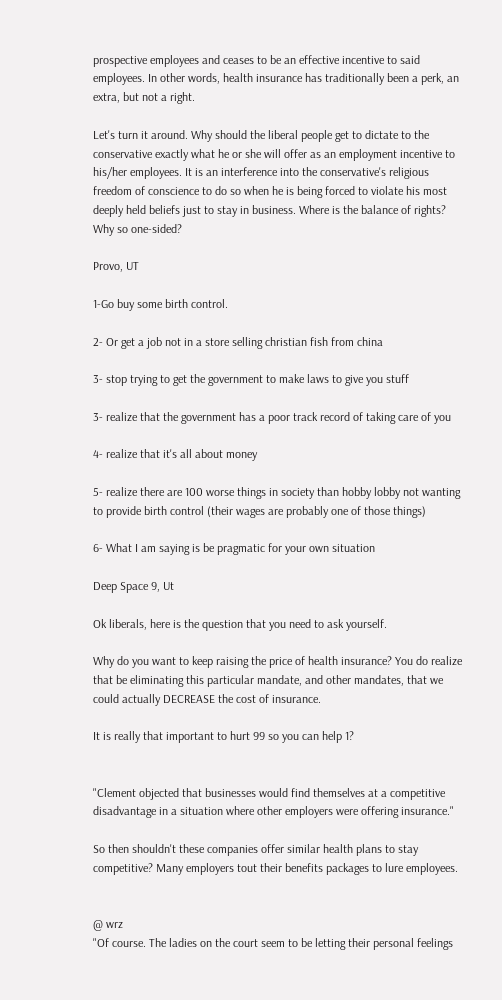prospective employees and ceases to be an effective incentive to said employees. In other words, health insurance has traditionally been a perk, an extra, but not a right.

Let's turn it around. Why should the liberal people get to dictate to the conservative exactly what he or she will offer as an employment incentive to his/her employees. It is an interference into the conservative's religious freedom of conscience to do so when he is being forced to violate his most deeply held beliefs just to stay in business. Where is the balance of rights? Why so one-sided?

Provo, UT

1-Go buy some birth control.

2- Or get a job not in a store selling christian fish from china

3- stop trying to get the government to make laws to give you stuff

3- realize that the government has a poor track record of taking care of you

4- realize that it's all about money

5- realize there are 100 worse things in society than hobby lobby not wanting to provide birth control (their wages are probably one of those things)

6- What I am saying is be pragmatic for your own situation

Deep Space 9, Ut

Ok liberals, here is the question that you need to ask yourself.

Why do you want to keep raising the price of health insurance? You do realize that be eliminating this particular mandate, and other mandates, that we could actually DECREASE the cost of insurance.

It is really that important to hurt 99 so you can help 1?


"Clement objected that businesses would find themselves at a competitive disadvantage in a situation where other employers were offering insurance."

So then shouldn't these companies offer similar health plans to stay competitive? Many employers tout their benefits packages to lure employees.


@ wrz
"Of course. The ladies on the court seem to be letting their personal feelings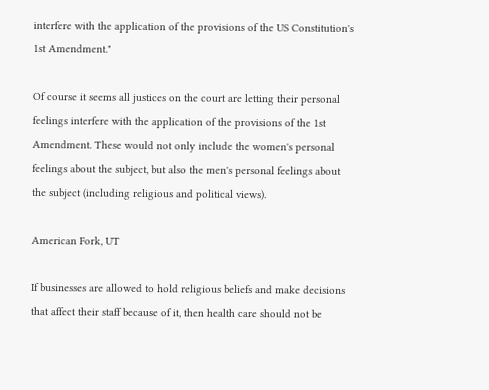interfere with the application of the provisions of the US Constitution's 1st Amendment."

Of course it seems all justices on the court are letting their personal feelings interfere with the application of the provisions of the 1st Amendment. These would not only include the women's personal feelings about the subject, but also the men's personal feelings about the subject (including religious and political views).

American Fork, UT

If businesses are allowed to hold religious beliefs and make decisions that affect their staff because of it, then health care should not be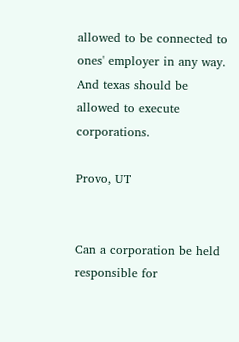allowed to be connected to ones' employer in any way. And texas should be allowed to execute corporations.

Provo, UT


Can a corporation be held responsible for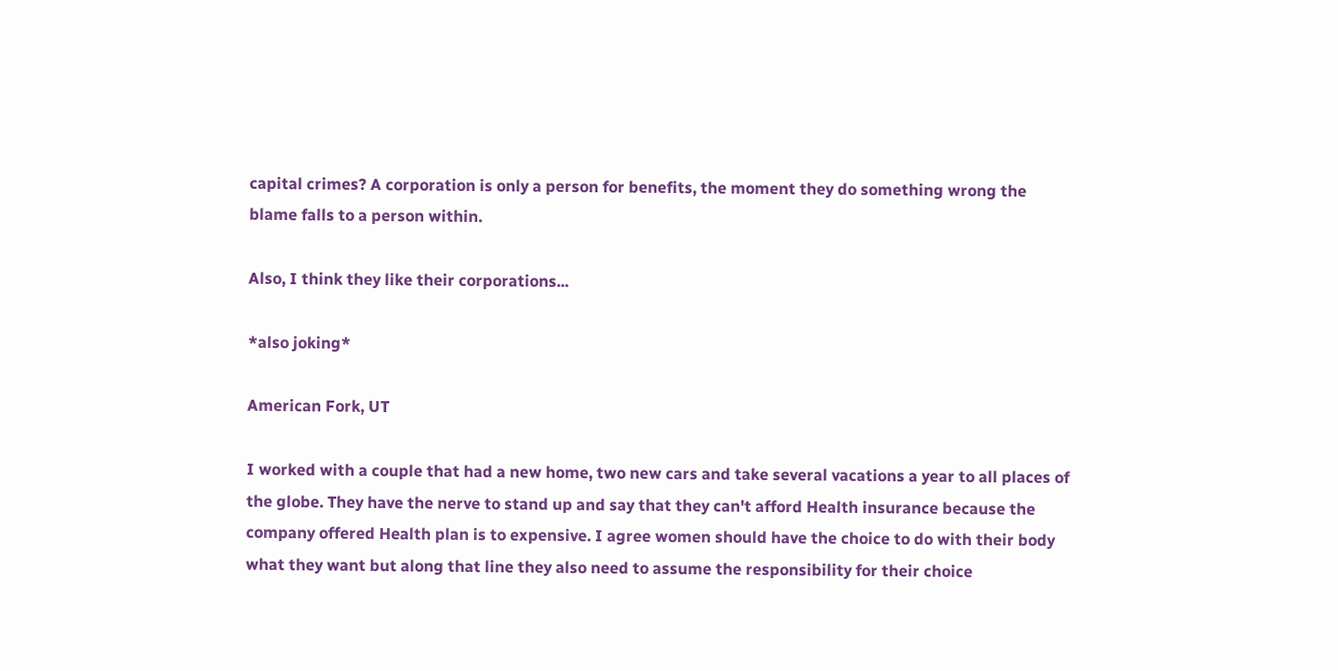capital crimes? A corporation is only a person for benefits, the moment they do something wrong the blame falls to a person within.

Also, I think they like their corporations...

*also joking*

American Fork, UT

I worked with a couple that had a new home, two new cars and take several vacations a year to all places of the globe. They have the nerve to stand up and say that they can't afford Health insurance because the company offered Health plan is to expensive. I agree women should have the choice to do with their body what they want but along that line they also need to assume the responsibility for their choice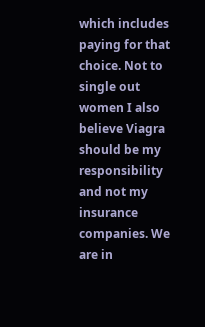which includes paying for that choice. Not to single out women I also believe Viagra should be my responsibility and not my insurance companies. We are in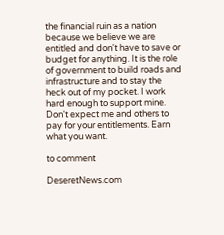the financial ruin as a nation because we believe we are entitled and don't have to save or budget for anything. It is the role of government to build roads and infrastructure and to stay the heck out of my pocket. I work hard enough to support mine. Don't expect me and others to pay for your entitlements. Earn what you want.

to comment

DeseretNews.com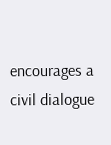encourages a civil dialogue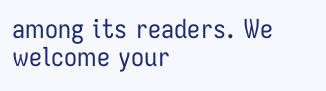among its readers. We welcome your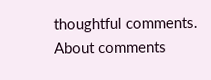thoughtful comments.
About comments